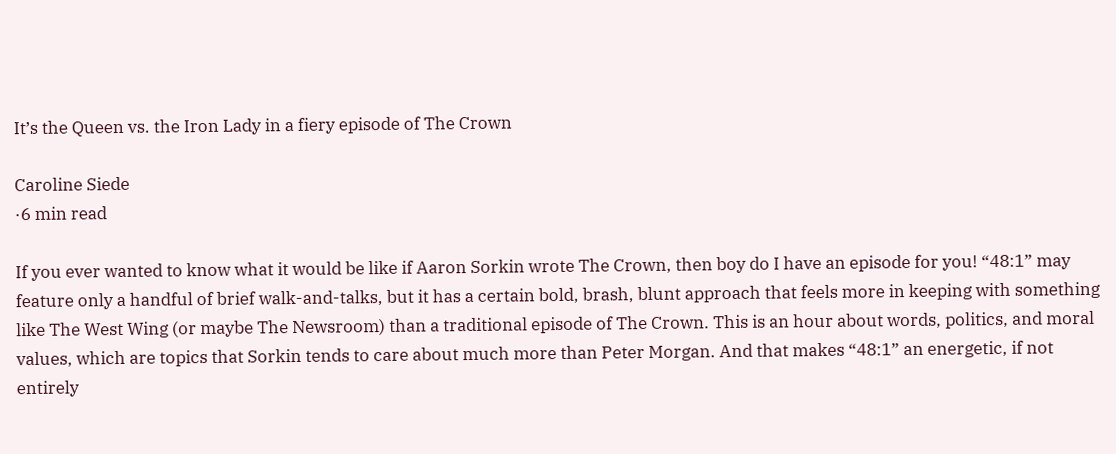It’s the Queen vs. the Iron Lady in a fiery episode of The Crown

Caroline Siede
·6 min read

If you ever wanted to know what it would be like if Aaron Sorkin wrote The Crown, then boy do I have an episode for you! “48:1” may feature only a handful of brief walk-and-talks, but it has a certain bold, brash, blunt approach that feels more in keeping with something like The West Wing (or maybe The Newsroom) than a traditional episode of The Crown. This is an hour about words, politics, and moral values, which are topics that Sorkin tends to care about much more than Peter Morgan. And that makes “48:1” an energetic, if not entirely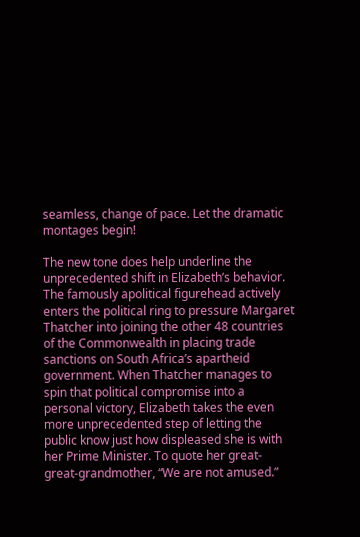seamless, change of pace. Let the dramatic montages begin!

The new tone does help underline the unprecedented shift in Elizabeth’s behavior. The famously apolitical figurehead actively enters the political ring to pressure Margaret Thatcher into joining the other 48 countries of the Commonwealth in placing trade sanctions on South Africa’s apartheid government. When Thatcher manages to spin that political compromise into a personal victory, Elizabeth takes the even more unprecedented step of letting the public know just how displeased she is with her Prime Minister. To quote her great-great-grandmother, “We are not amused.”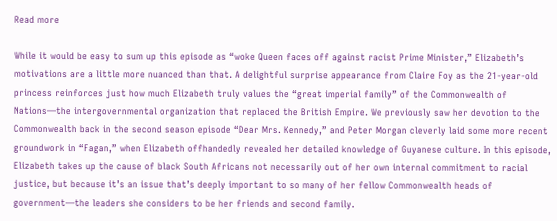Read more

While it would be easy to sum up this episode as “woke Queen faces off against racist Prime Minister,” Elizabeth’s motivations are a little more nuanced than that. A delightful surprise appearance from Claire Foy as the 21-year-old princess reinforces just how much Elizabeth truly values the “great imperial family” of the Commonwealth of Nations—the intergovernmental organization that replaced the British Empire. We previously saw her devotion to the Commonwealth back in the second season episode “Dear Mrs. Kennedy,” and Peter Morgan cleverly laid some more recent groundwork in “Fagan,” when Elizabeth offhandedly revealed her detailed knowledge of Guyanese culture. In this episode, Elizabeth takes up the cause of black South Africans not necessarily out of her own internal commitment to racial justice, but because it’s an issue that’s deeply important to so many of her fellow Commonwealth heads of government—the leaders she considers to be her friends and second family.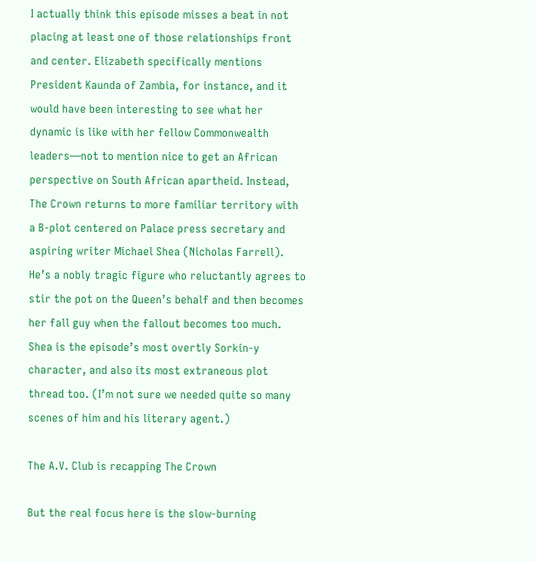I actually think this episode misses a beat in not placing at least one of those relationships front and center. Elizabeth specifically mentions President Kaunda of Zambia, for instance, and it would have been interesting to see what her dynamic is like with her fellow Commonwealth leaders—not to mention nice to get an African perspective on South African apartheid. Instead, The Crown returns to more familiar territory with a B-plot centered on Palace press secretary and aspiring writer Michael Shea (Nicholas Farrell). He’s a nobly tragic figure who reluctantly agrees to stir the pot on the Queen’s behalf and then becomes her fall guy when the fallout becomes too much. Shea is the episode’s most overtly Sorkin-y character, and also its most extraneous plot thread too. (I’m not sure we needed quite so many scenes of him and his literary agent.)

The A.V. Club is recapping The Crown

But the real focus here is the slow-burning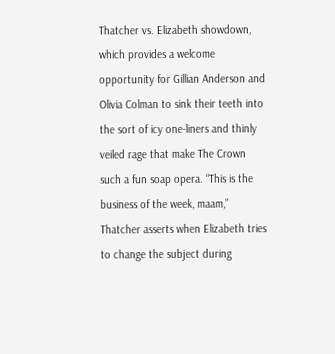Thatcher vs. Elizabeth showdown, which provides a welcome opportunity for Gillian Anderson and Olivia Colman to sink their teeth into the sort of icy one-liners and thinly veiled rage that make The Crown such a fun soap opera. “This is the business of the week, maam,” Thatcher asserts when Elizabeth tries to change the subject during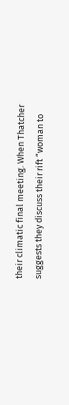their climatic final meeting. When Thatcher suggests they discuss their rift “woman to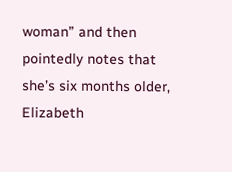woman” and then pointedly notes that she’s six months older, Elizabeth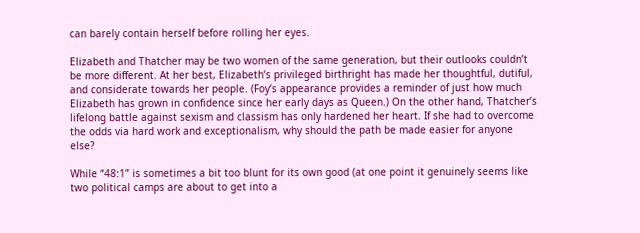can barely contain herself before rolling her eyes.

Elizabeth and Thatcher may be two women of the same generation, but their outlooks couldn’t be more different. At her best, Elizabeth’s privileged birthright has made her thoughtful, dutiful, and considerate towards her people. (Foy’s appearance provides a reminder of just how much Elizabeth has grown in confidence since her early days as Queen.) On the other hand, Thatcher’s lifelong battle against sexism and classism has only hardened her heart. If she had to overcome the odds via hard work and exceptionalism, why should the path be made easier for anyone else?

While “48:1” is sometimes a bit too blunt for its own good (at one point it genuinely seems like two political camps are about to get into a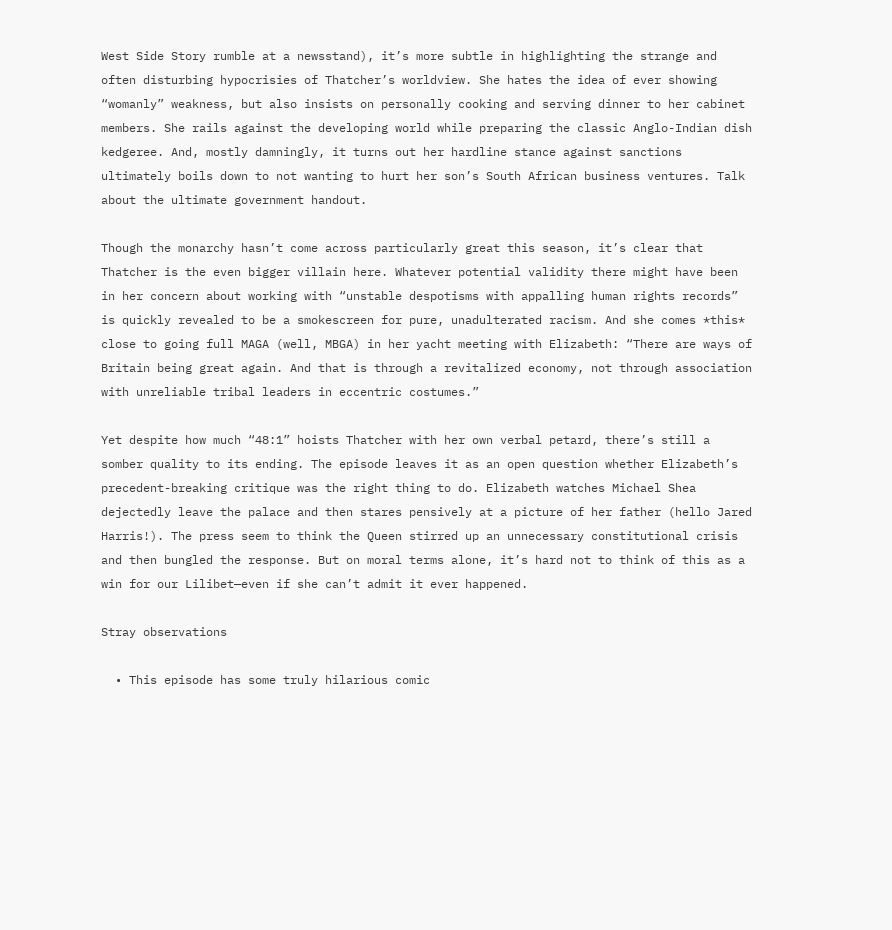West Side Story rumble at a newsstand), it’s more subtle in highlighting the strange and often disturbing hypocrisies of Thatcher’s worldview. She hates the idea of ever showing “womanly” weakness, but also insists on personally cooking and serving dinner to her cabinet members. She rails against the developing world while preparing the classic Anglo-Indian dish kedgeree. And, mostly damningly, it turns out her hardline stance against sanctions ultimately boils down to not wanting to hurt her son’s South African business ventures. Talk about the ultimate government handout.

Though the monarchy hasn’t come across particularly great this season, it’s clear that Thatcher is the even bigger villain here. Whatever potential validity there might have been in her concern about working with “unstable despotisms with appalling human rights records” is quickly revealed to be a smokescreen for pure, unadulterated racism. And she comes *this* close to going full MAGA (well, MBGA) in her yacht meeting with Elizabeth: “There are ways of Britain being great again. And that is through a revitalized economy, not through association with unreliable tribal leaders in eccentric costumes.”

Yet despite how much “48:1” hoists Thatcher with her own verbal petard, there’s still a somber quality to its ending. The episode leaves it as an open question whether Elizabeth’s precedent-breaking critique was the right thing to do. Elizabeth watches Michael Shea dejectedly leave the palace and then stares pensively at a picture of her father (hello Jared Harris!). The press seem to think the Queen stirred up an unnecessary constitutional crisis and then bungled the response. But on moral terms alone, it’s hard not to think of this as a win for our Lilibet—even if she can’t admit it ever happened.

Stray observations

  • This episode has some truly hilarious comic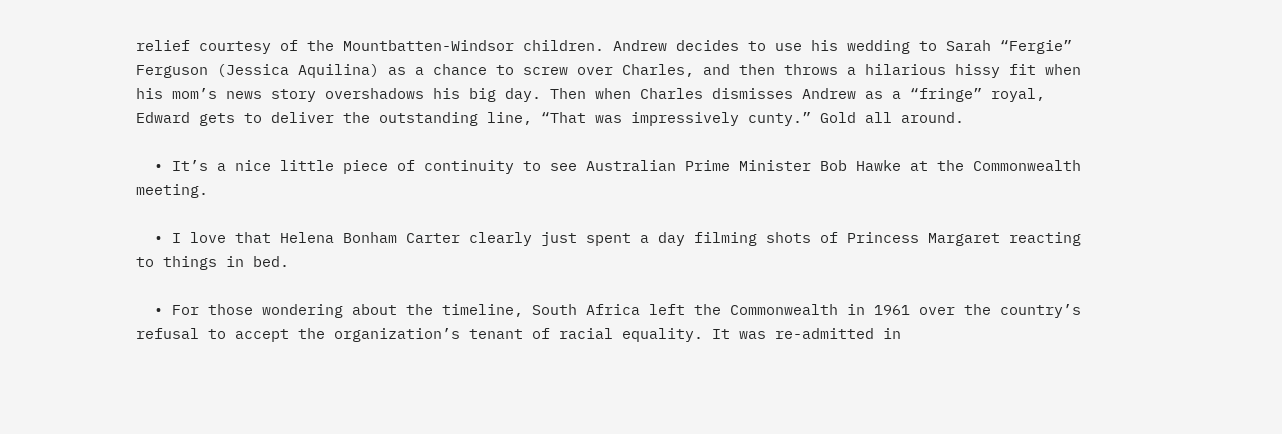relief courtesy of the Mountbatten-Windsor children. Andrew decides to use his wedding to Sarah “Fergie” Ferguson (Jessica Aquilina) as a chance to screw over Charles, and then throws a hilarious hissy fit when his mom’s news story overshadows his big day. Then when Charles dismisses Andrew as a “fringe” royal, Edward gets to deliver the outstanding line, “That was impressively cunty.” Gold all around.

  • It’s a nice little piece of continuity to see Australian Prime Minister Bob Hawke at the Commonwealth meeting.

  • I love that Helena Bonham Carter clearly just spent a day filming shots of Princess Margaret reacting to things in bed.

  • For those wondering about the timeline, South Africa left the Commonwealth in 1961 over the country’s refusal to accept the organization’s tenant of racial equality. It was re-admitted in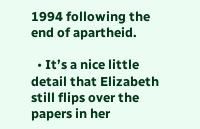1994 following the end of apartheid.

  • It’s a nice little detail that Elizabeth still flips over the papers in her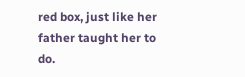red box, just like her father taught her to do.